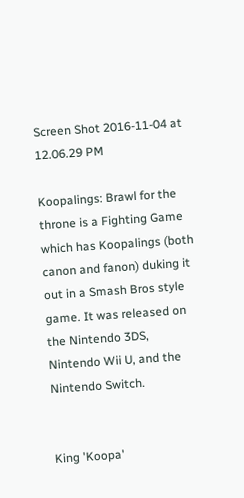Screen Shot 2016-11-04 at 12.06.29 PM

Koopalings: Brawl for the throne is a Fighting Game which has Koopalings (both canon and fanon) duking it out in a Smash Bros style game. It was released on the Nintendo 3DS, Nintendo Wii U, and the Nintendo Switch.


King 'Koopa'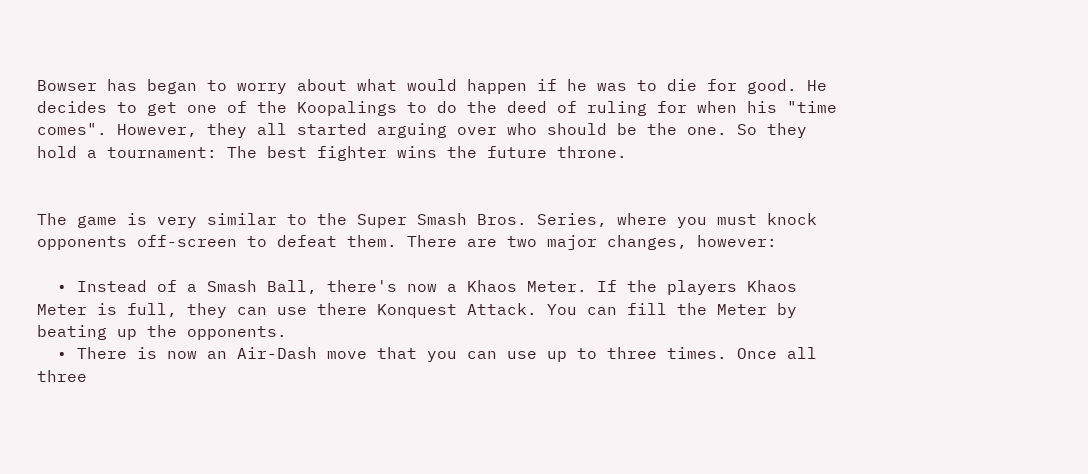Bowser has began to worry about what would happen if he was to die for good. He decides to get one of the Koopalings to do the deed of ruling for when his "time comes". However, they all started arguing over who should be the one. So they hold a tournament: The best fighter wins the future throne.


The game is very similar to the Super Smash Bros. Series, where you must knock opponents off-screen to defeat them. There are two major changes, however:

  • Instead of a Smash Ball, there's now a Khaos Meter. If the players Khaos Meter is full, they can use there Konquest Attack. You can fill the Meter by beating up the opponents.
  • There is now an Air-Dash move that you can use up to three times. Once all three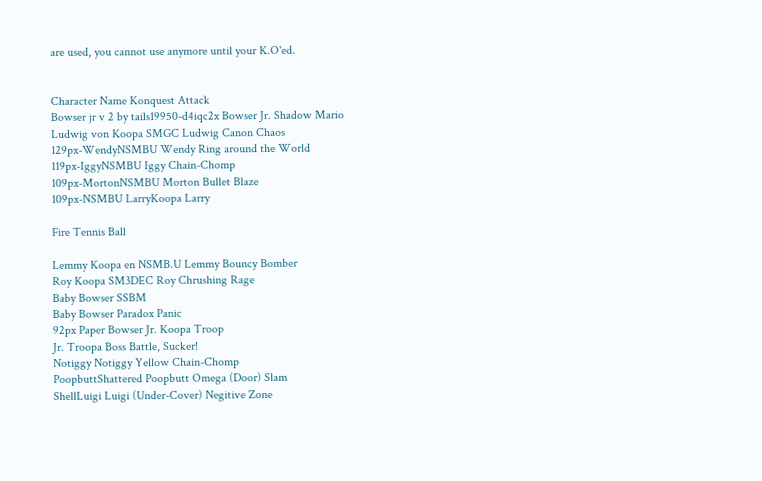are used, you cannot use anymore until your K.O'ed.


Character Name Konquest Attack
Bowser jr v 2 by tails19950-d4iqc2x Bowser Jr. Shadow Mario
Ludwig von Koopa SMGC Ludwig Canon Chaos
129px-WendyNSMBU Wendy Ring around the World
119px-IggyNSMBU Iggy Chain-Chomp
109px-MortonNSMBU Morton Bullet Blaze
109px-NSMBU LarryKoopa Larry

Fire Tennis Ball

Lemmy Koopa en NSMB.U Lemmy Bouncy Bomber
Roy Koopa SM3DEC Roy Chrushing Rage
Baby Bowser SSBM
Baby Bowser Paradox Panic
92px Paper Bowser Jr. Koopa Troop
Jr. Troopa Boss Battle, Sucker!
Notiggy Notiggy Yellow Chain-Chomp
PoopbuttShattered Poopbutt Omega (Door) Slam
ShellLuigi Luigi (Under-Cover) Negitive Zone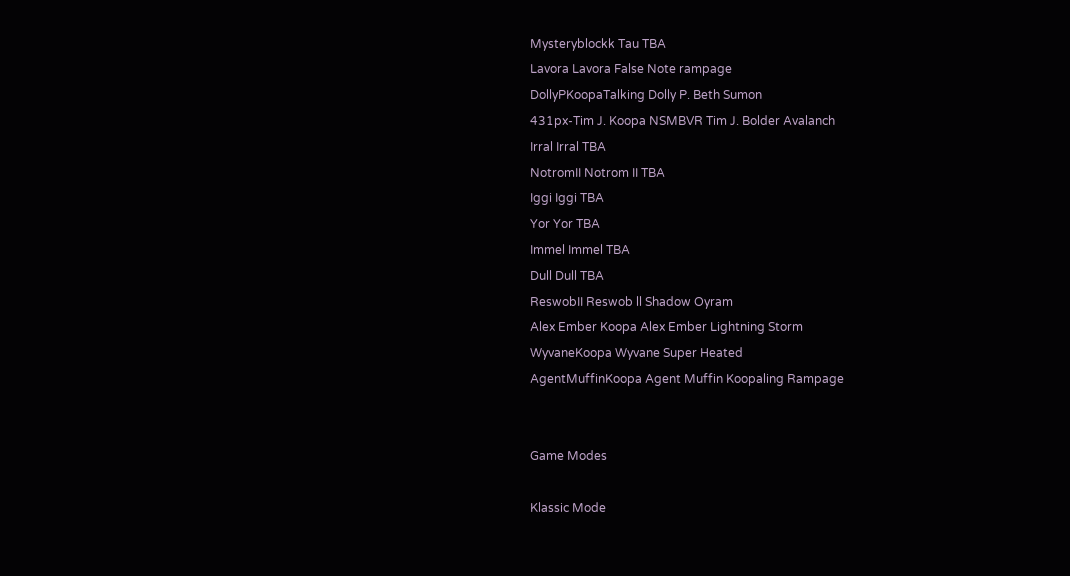Mysteryblockk Tau TBA
Lavora Lavora False Note rampage
DollyPKoopaTalking Dolly P. Beth Sumon
431px-Tim J. Koopa NSMBVR Tim J. Bolder Avalanch
Irral Irral TBA
NotromII Notrom II TBA
Iggi Iggi TBA
Yor Yor TBA
Immel Immel TBA
Dull Dull TBA
ReswobII Reswob ll Shadow Oyram
Alex Ember Koopa Alex Ember Lightning Storm
WyvaneKoopa Wyvane Super Heated
AgentMuffinKoopa Agent Muffin Koopaling Rampage


Game Modes

Klassic Mode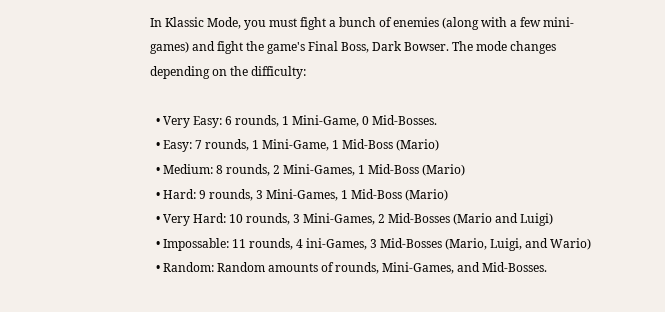In Klassic Mode, you must fight a bunch of enemies (along with a few mini-games) and fight the game's Final Boss, Dark Bowser. The mode changes depending on the difficulty:

  • Very Easy: 6 rounds, 1 Mini-Game, 0 Mid-Bosses.
  • Easy: 7 rounds, 1 Mini-Game, 1 Mid-Boss (Mario)
  • Medium: 8 rounds, 2 Mini-Games, 1 Mid-Boss (Mario)
  • Hard: 9 rounds, 3 Mini-Games, 1 Mid-Boss (Mario)
  • Very Hard: 10 rounds, 3 Mini-Games, 2 Mid-Bosses (Mario and Luigi)
  • Impossable: 11 rounds, 4 ini-Games, 3 Mid-Bosses (Mario, Luigi, and Wario)
  • Random: Random amounts of rounds, Mini-Games, and Mid-Bosses.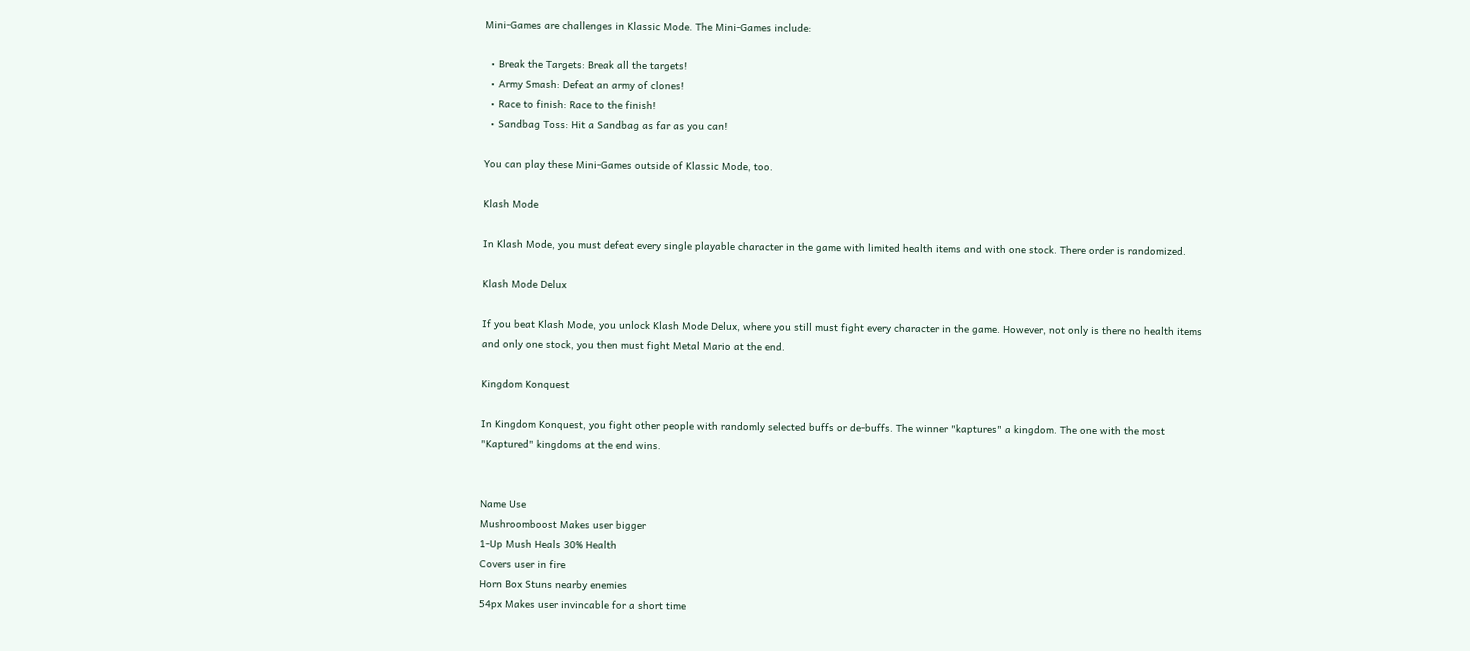Mini-Games are challenges in Klassic Mode. The Mini-Games include:

  • Break the Targets: Break all the targets!
  • Army Smash: Defeat an army of clones!
  • Race to finish: Race to the finish!
  • Sandbag Toss: Hit a Sandbag as far as you can!

You can play these Mini-Games outside of Klassic Mode, too.

Klash Mode

In Klash Mode, you must defeat every single playable character in the game with limited health items and with one stock. There order is randomized.

Klash Mode Delux

If you beat Klash Mode, you unlock Klash Mode Delux, where you still must fight every character in the game. However, not only is there no health items and only one stock, you then must fight Metal Mario at the end.

Kingdom Konquest

In Kingdom Konquest, you fight other people with randomly selected buffs or de-buffs. The winner "kaptures" a kingdom. The one with the most "Kaptured" kingdoms at the end wins.


Name Use
Mushroomboost Makes user bigger
1-Up Mush Heals 30% Health
Covers user in fire
Horn Box Stuns nearby enemies
54px Makes user invincable for a short time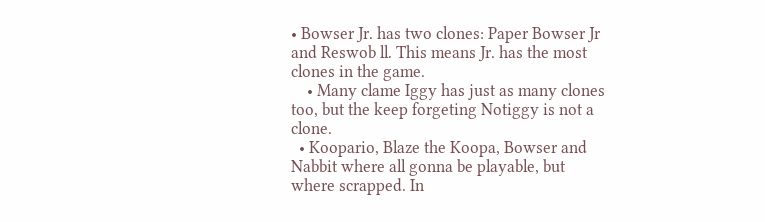• Bowser Jr. has two clones: Paper Bowser Jr and Reswob ll. This means Jr. has the most clones in the game.
    • Many clame Iggy has just as many clones too, but the keep forgeting Notiggy is not a clone.
  • Koopario, Blaze the Koopa, Bowser and Nabbit where all gonna be playable, but where scrapped. In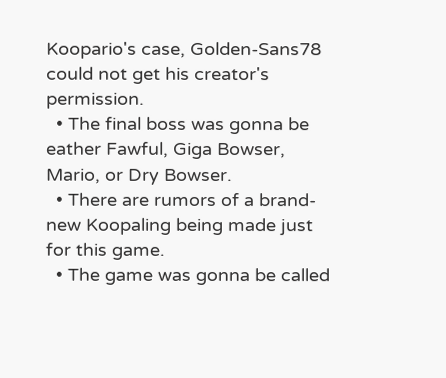Koopario's case, Golden-Sans78 could not get his creator's permission.
  • The final boss was gonna be eather Fawful, Giga Bowser, Mario, or Dry Bowser.
  • There are rumors of a brand-new Koopaling being made just for this game.
  • The game was gonna be called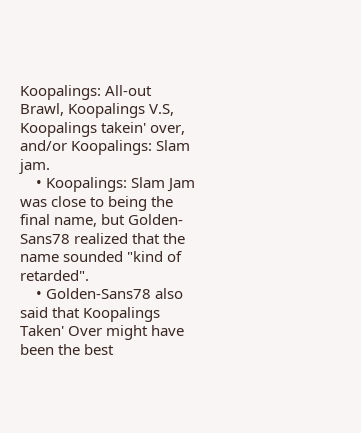Koopalings: All-out Brawl, Koopalings V.S, Koopalings takein' over, and/or Koopalings: Slam jam.
    • Koopalings: Slam Jam was close to being the final name, but Golden-Sans78 realized that the name sounded "kind of retarded".
    • Golden-Sans78 also said that Koopalings Taken' Over might have been the best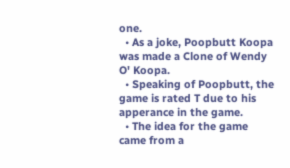one.
  • As a joke, Poopbutt Koopa was made a Clone of Wendy O' Koopa.
  • Speaking of Poopbutt, the game is rated T due to his apperance in the game.
  • The idea for the game came from a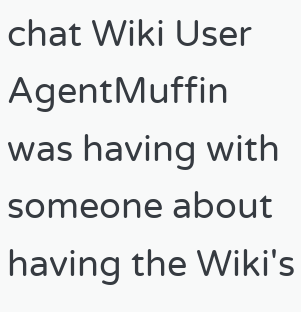chat Wiki User AgentMuffin was having with someone about having the Wiki's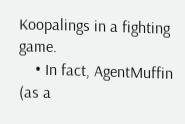Koopalings in a fighting game.
    • In fact, AgentMuffin (as a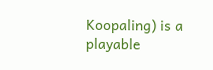Koopaling) is a playable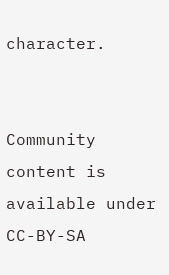character.


Community content is available under CC-BY-SA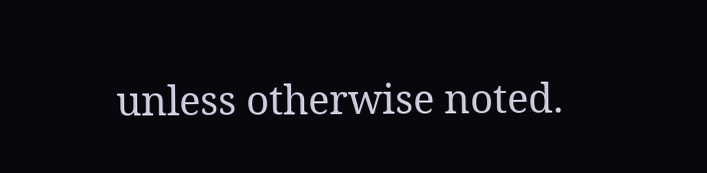unless otherwise noted.